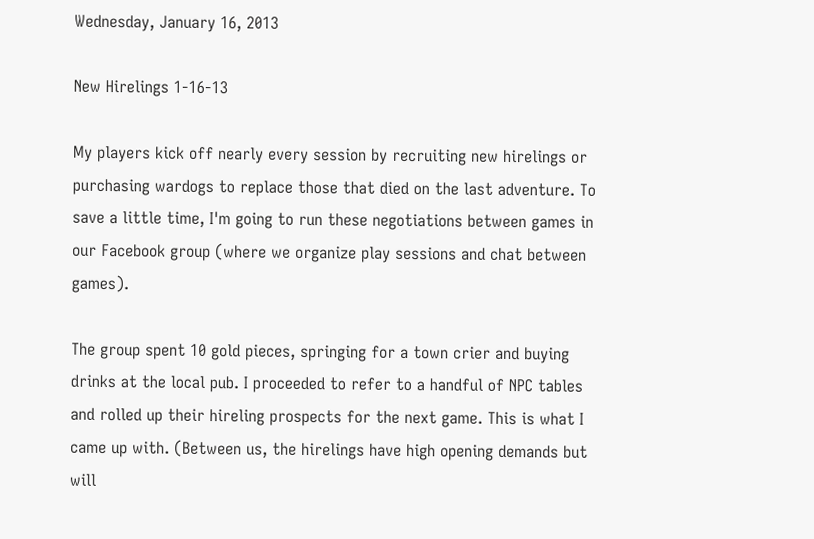Wednesday, January 16, 2013

New Hirelings 1-16-13

My players kick off nearly every session by recruiting new hirelings or purchasing wardogs to replace those that died on the last adventure. To save a little time, I'm going to run these negotiations between games in our Facebook group (where we organize play sessions and chat between games).

The group spent 10 gold pieces, springing for a town crier and buying drinks at the local pub. I proceeded to refer to a handful of NPC tables and rolled up their hireling prospects for the next game. This is what I came up with. (Between us, the hirelings have high opening demands but will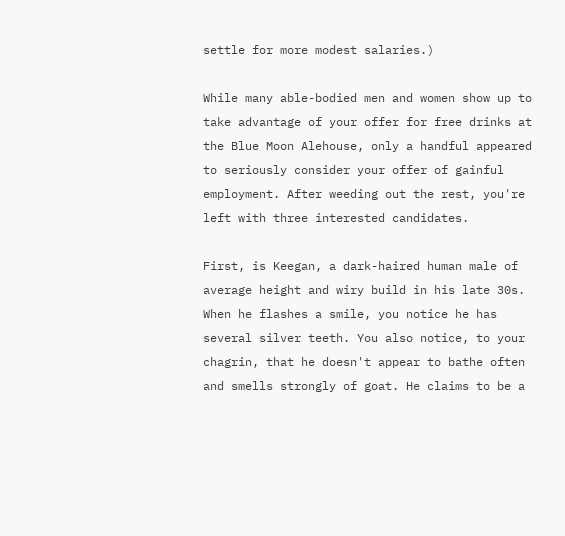settle for more modest salaries.)

While many able-bodied men and women show up to take advantage of your offer for free drinks at the Blue Moon Alehouse, only a handful appeared to seriously consider your offer of gainful employment. After weeding out the rest, you're left with three interested candidates.

First, is Keegan, a dark-haired human male of average height and wiry build in his late 30s. When he flashes a smile, you notice he has several silver teeth. You also notice, to your chagrin, that he doesn't appear to bathe often and smells strongly of goat. He claims to be a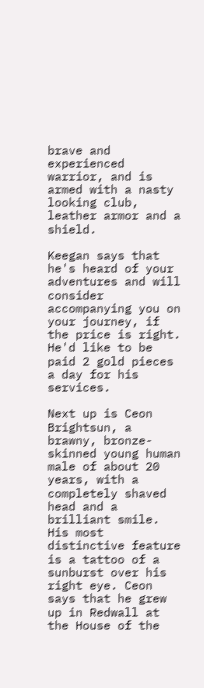brave and experienced warrior, and is armed with a nasty looking club, leather armor and a shield.

Keegan says that he's heard of your adventures and will consider accompanying you on your journey, if the price is right. He'd like to be paid 2 gold pieces a day for his services.

Next up is Ceon Brightsun, a brawny, bronze-skinned young human male of about 20 years, with a completely shaved head and a brilliant smile. His most distinctive feature is a tattoo of a sunburst over his right eye. Ceon says that he grew up in Redwall at the House of the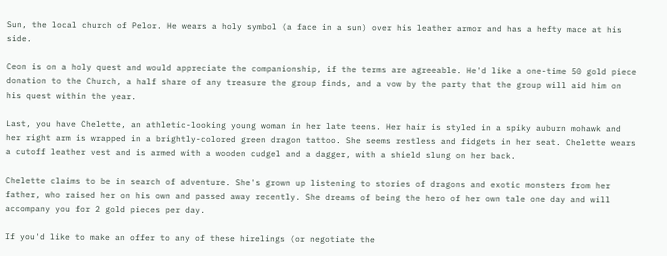Sun, the local church of Pelor. He wears a holy symbol (a face in a sun) over his leather armor and has a hefty mace at his side.

Ceon is on a holy quest and would appreciate the companionship, if the terms are agreeable. He'd like a one-time 50 gold piece donation to the Church, a half share of any treasure the group finds, and a vow by the party that the group will aid him on his quest within the year.

Last, you have Chelette, an athletic-looking young woman in her late teens. Her hair is styled in a spiky auburn mohawk and her right arm is wrapped in a brightly-colored green dragon tattoo. She seems restless and fidgets in her seat. Chelette wears a cutoff leather vest and is armed with a wooden cudgel and a dagger, with a shield slung on her back.

Chelette claims to be in search of adventure. She's grown up listening to stories of dragons and exotic monsters from her father, who raised her on his own and passed away recently. She dreams of being the hero of her own tale one day and will accompany you for 2 gold pieces per day.

If you'd like to make an offer to any of these hirelings (or negotiate the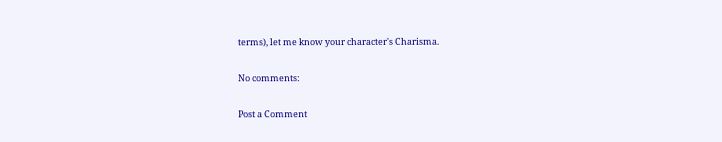terms), let me know your character's Charisma.

No comments:

Post a Comment